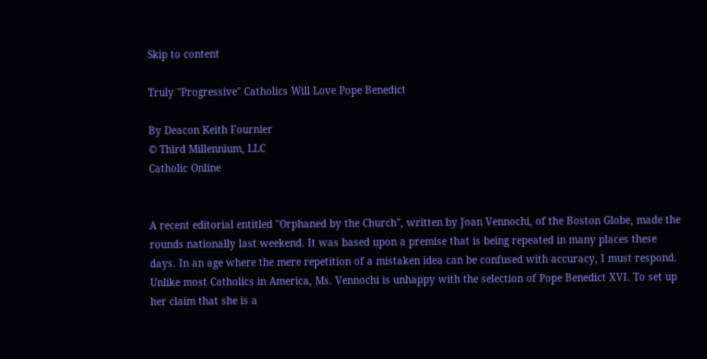Skip to content

Truly "Progressive" Catholics Will Love Pope Benedict

By Deacon Keith Fournier
© Third Millennium, LLC
Catholic Online


A recent editorial entitled "Orphaned by the Church", written by Joan Vennochi, of the Boston Globe, made the rounds nationally last weekend. It was based upon a premise that is being repeated in many places these days. In an age where the mere repetition of a mistaken idea can be confused with accuracy, I must respond. Unlike most Catholics in America, Ms. Vennochi is unhappy with the selection of Pope Benedict XVI. To set up her claim that she is a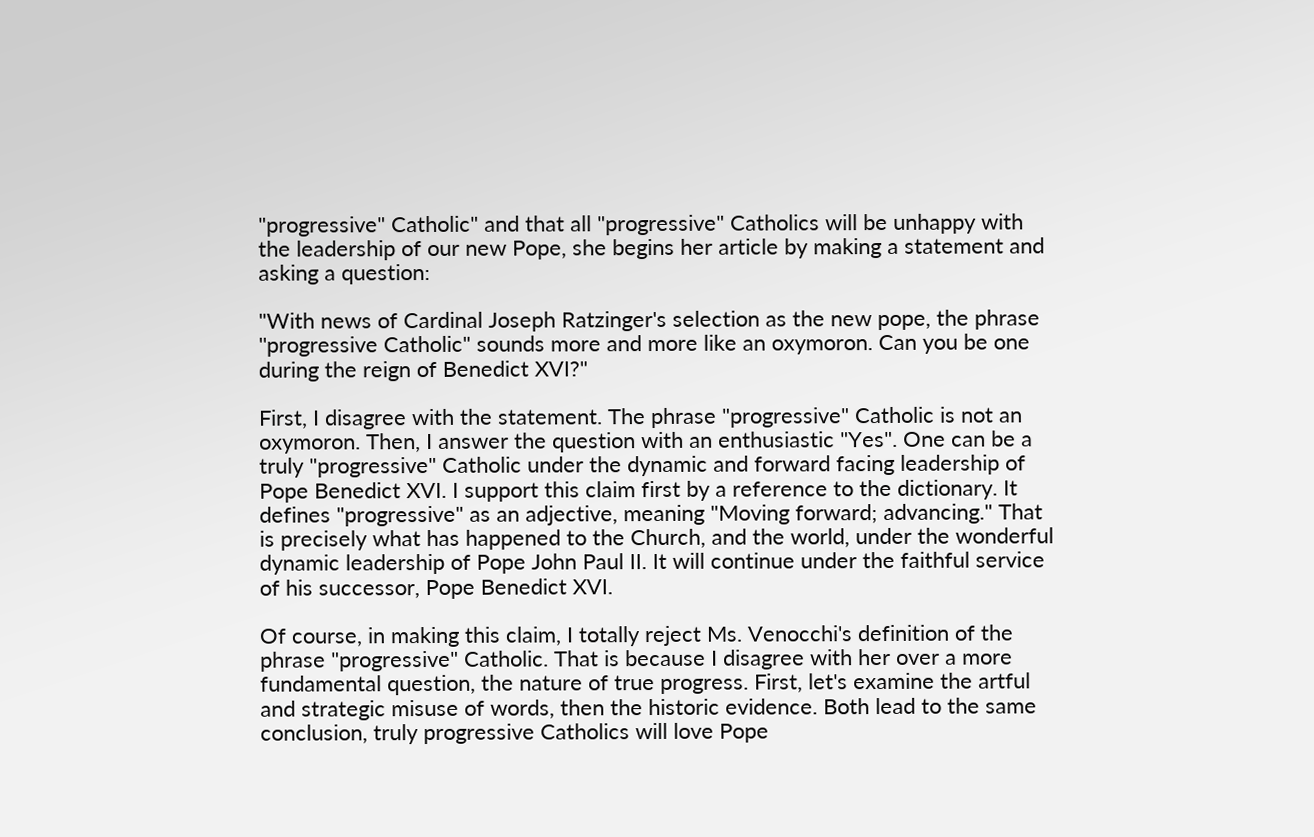"progressive" Catholic" and that all "progressive" Catholics will be unhappy with the leadership of our new Pope, she begins her article by making a statement and asking a question:

"With news of Cardinal Joseph Ratzinger's selection as the new pope, the phrase ''progressive Catholic" sounds more and more like an oxymoron. Can you be one during the reign of Benedict XVI?"

First, I disagree with the statement. The phrase "progressive" Catholic is not an oxymoron. Then, I answer the question with an enthusiastic "Yes". One can be a truly "progressive" Catholic under the dynamic and forward facing leadership of Pope Benedict XVI. I support this claim first by a reference to the dictionary. It defines "progressive" as an adjective, meaning "Moving forward; advancing." That is precisely what has happened to the Church, and the world, under the wonderful dynamic leadership of Pope John Paul II. It will continue under the faithful service of his successor, Pope Benedict XVI.

Of course, in making this claim, I totally reject Ms. Venocchi's definition of the phrase "progressive" Catholic. That is because I disagree with her over a more fundamental question, the nature of true progress. First, let's examine the artful and strategic misuse of words, then the historic evidence. Both lead to the same conclusion, truly progressive Catholics will love Pope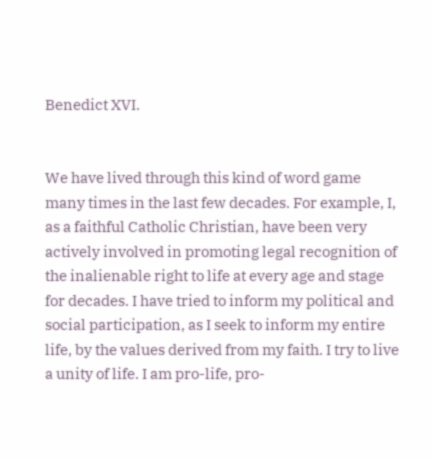Benedict XVI.


We have lived through this kind of word game many times in the last few decades. For example, I, as a faithful Catholic Christian, have been very actively involved in promoting legal recognition of the inalienable right to life at every age and stage for decades. I have tried to inform my political and social participation, as I seek to inform my entire life, by the values derived from my faith. I try to live a unity of life. I am pro-life, pro-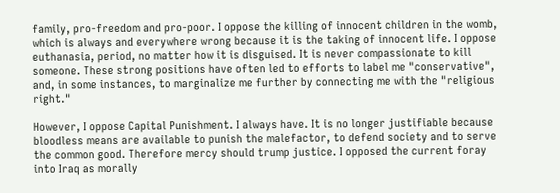family, pro-freedom and pro-poor. I oppose the killing of innocent children in the womb, which is always and everywhere wrong because it is the taking of innocent life. I oppose euthanasia, period, no matter how it is disguised. It is never compassionate to kill someone. These strong positions have often led to efforts to label me "conservative", and, in some instances, to marginalize me further by connecting me with the "religious right."

However, I oppose Capital Punishment. I always have. It is no longer justifiable because bloodless means are available to punish the malefactor, to defend society and to serve the common good. Therefore mercy should trump justice. I opposed the current foray into Iraq as morally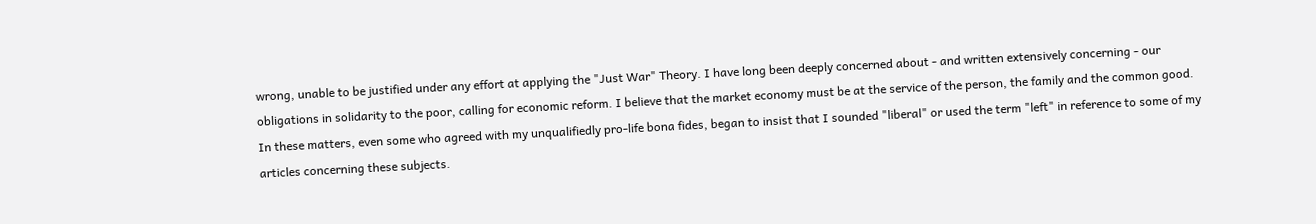wrong, unable to be justified under any effort at applying the "Just War" Theory. I have long been deeply concerned about - and written extensively concerning - our obligations in solidarity to the poor, calling for economic reform. I believe that the market economy must be at the service of the person, the family and the common good. In these matters, even some who agreed with my unqualifiedly pro-life bona fides, began to insist that I sounded "liberal" or used the term "left" in reference to some of my articles concerning these subjects.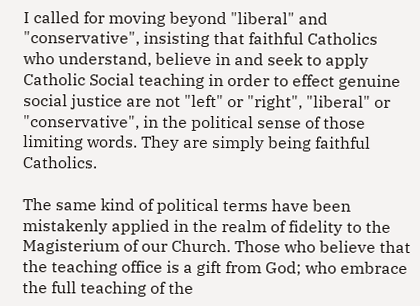I called for moving beyond "liberal" and "conservative", insisting that faithful Catholics who understand, believe in and seek to apply Catholic Social teaching in order to effect genuine social justice are not "left" or "right", "liberal" or "conservative", in the political sense of those limiting words. They are simply being faithful Catholics.

The same kind of political terms have been mistakenly applied in the realm of fidelity to the Magisterium of our Church. Those who believe that the teaching office is a gift from God; who embrace the full teaching of the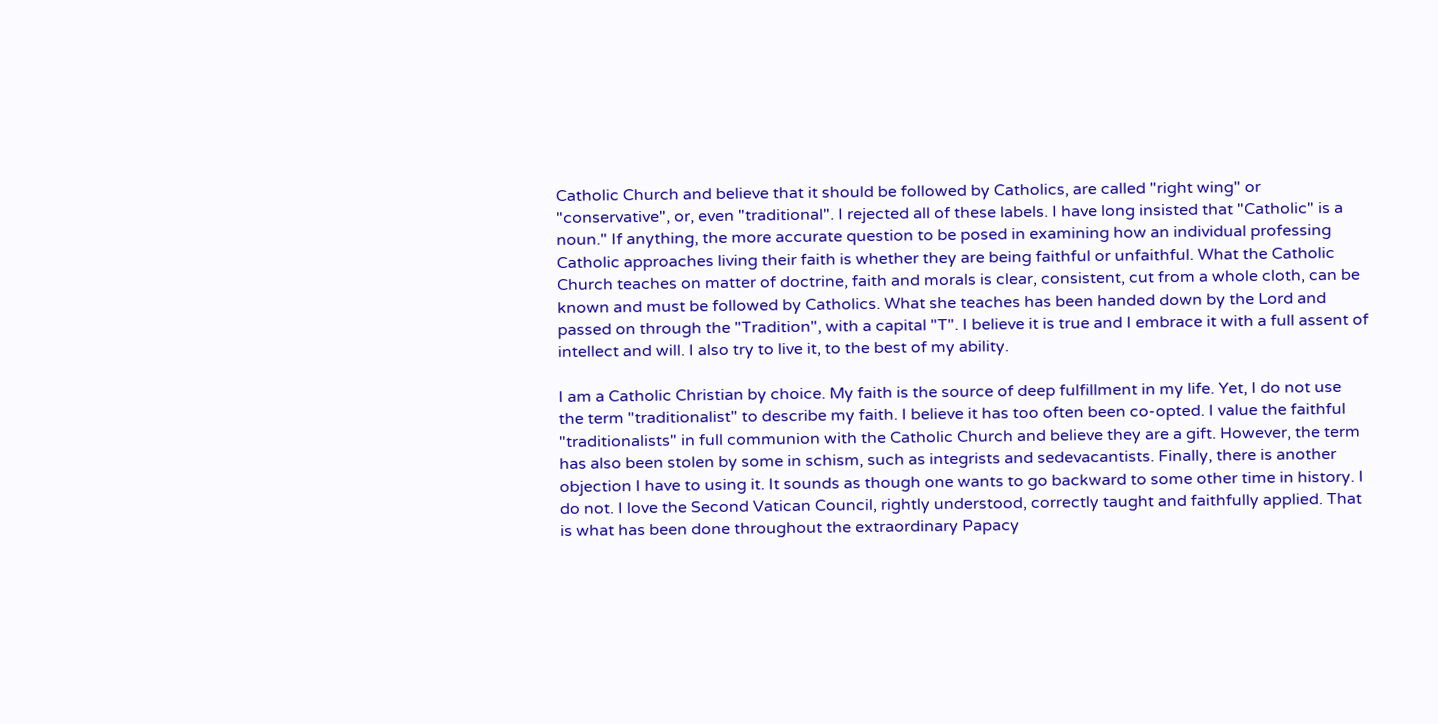Catholic Church and believe that it should be followed by Catholics, are called "right wing" or "conservative", or, even "traditional". I rejected all of these labels. I have long insisted that "Catholic" is a noun." If anything, the more accurate question to be posed in examining how an individual professing Catholic approaches living their faith is whether they are being faithful or unfaithful. What the Catholic Church teaches on matter of doctrine, faith and morals is clear, consistent, cut from a whole cloth, can be known and must be followed by Catholics. What she teaches has been handed down by the Lord and passed on through the "Tradition", with a capital "T". I believe it is true and I embrace it with a full assent of intellect and will. I also try to live it, to the best of my ability.

I am a Catholic Christian by choice. My faith is the source of deep fulfillment in my life. Yet, I do not use the term "traditionalist" to describe my faith. I believe it has too often been co-opted. I value the faithful "traditionalists" in full communion with the Catholic Church and believe they are a gift. However, the term has also been stolen by some in schism, such as integrists and sedevacantists. Finally, there is another objection I have to using it. It sounds as though one wants to go backward to some other time in history. I do not. I love the Second Vatican Council, rightly understood, correctly taught and faithfully applied. That is what has been done throughout the extraordinary Papacy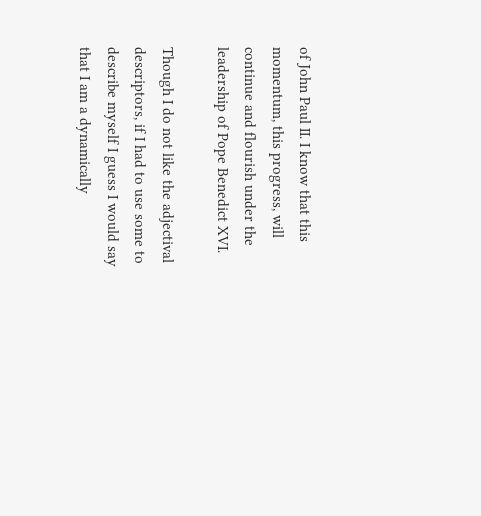of John Paul II. I know that this momentum, this progress, will continue and flourish under the leadership of Pope Benedict XVI.

Though I do not like the adjectival descriptors, if I had to use some to describe myself I guess I would say that I am a dynamically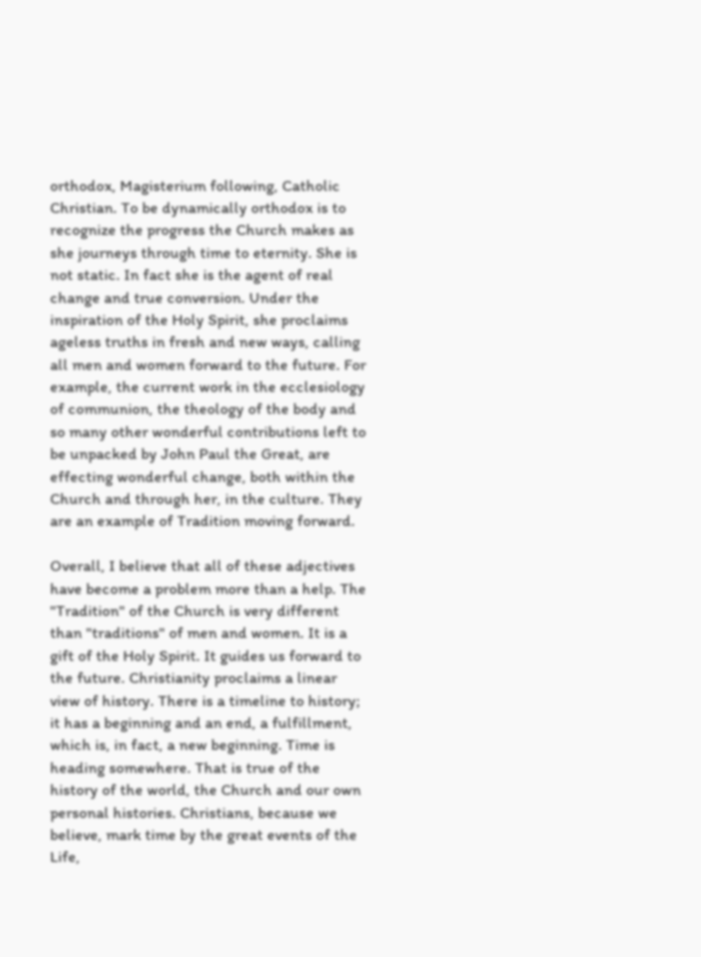orthodox, Magisterium following, Catholic Christian. To be dynamically orthodox is to recognize the progress the Church makes as she journeys through time to eternity. She is not static. In fact she is the agent of real change and true conversion. Under the inspiration of the Holy Spirit, she proclaims ageless truths in fresh and new ways, calling all men and women forward to the future. For example, the current work in the ecclesiology of communion, the theology of the body and so many other wonderful contributions left to be unpacked by John Paul the Great, are effecting wonderful change, both within the Church and through her, in the culture. They are an example of Tradition moving forward.

Overall, I believe that all of these adjectives have become a problem more than a help. The "Tradition" of the Church is very different than "traditions" of men and women. It is a gift of the Holy Spirit. It guides us forward to the future. Christianity proclaims a linear view of history. There is a timeline to history; it has a beginning and an end, a fulfillment, which is, in fact, a new beginning. Time is heading somewhere. That is true of the history of the world, the Church and our own personal histories. Christians, because we believe, mark time by the great events of the Life,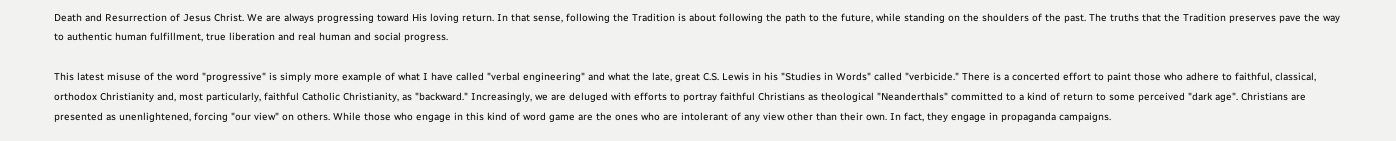Death and Resurrection of Jesus Christ. We are always progressing toward His loving return. In that sense, following the Tradition is about following the path to the future, while standing on the shoulders of the past. The truths that the Tradition preserves pave the way to authentic human fulfillment, true liberation and real human and social progress.

This latest misuse of the word "progressive" is simply more example of what I have called "verbal engineering" and what the late, great C.S. Lewis in his "Studies in Words" called "verbicide." There is a concerted effort to paint those who adhere to faithful, classical, orthodox Christianity and, most particularly, faithful Catholic Christianity, as "backward." Increasingly, we are deluged with efforts to portray faithful Christians as theological "Neanderthals" committed to a kind of return to some perceived "dark age". Christians are presented as unenlightened, forcing "our view" on others. While those who engage in this kind of word game are the ones who are intolerant of any view other than their own. In fact, they engage in propaganda campaigns.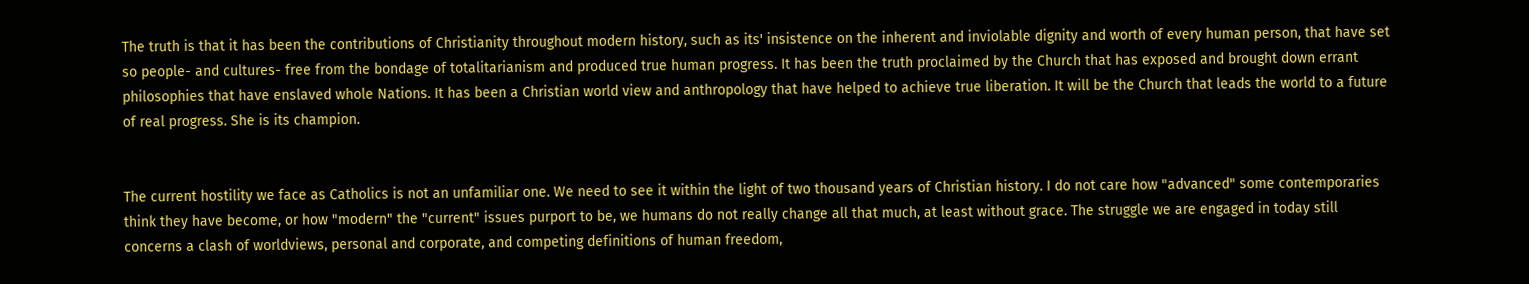The truth is that it has been the contributions of Christianity throughout modern history, such as its' insistence on the inherent and inviolable dignity and worth of every human person, that have set so people- and cultures- free from the bondage of totalitarianism and produced true human progress. It has been the truth proclaimed by the Church that has exposed and brought down errant philosophies that have enslaved whole Nations. It has been a Christian world view and anthropology that have helped to achieve true liberation. It will be the Church that leads the world to a future of real progress. She is its champion.


The current hostility we face as Catholics is not an unfamiliar one. We need to see it within the light of two thousand years of Christian history. I do not care how "advanced" some contemporaries think they have become, or how "modern" the "current" issues purport to be, we humans do not really change all that much, at least without grace. The struggle we are engaged in today still concerns a clash of worldviews, personal and corporate, and competing definitions of human freedom,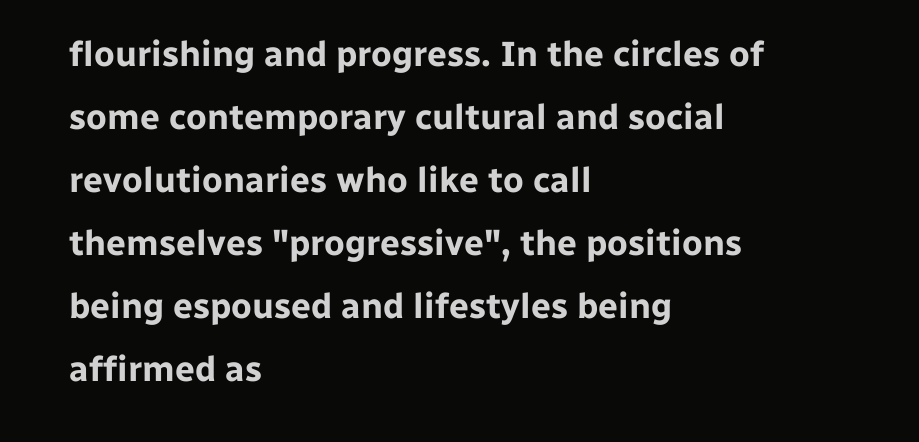flourishing and progress. In the circles of some contemporary cultural and social revolutionaries who like to call themselves "progressive", the positions being espoused and lifestyles being affirmed as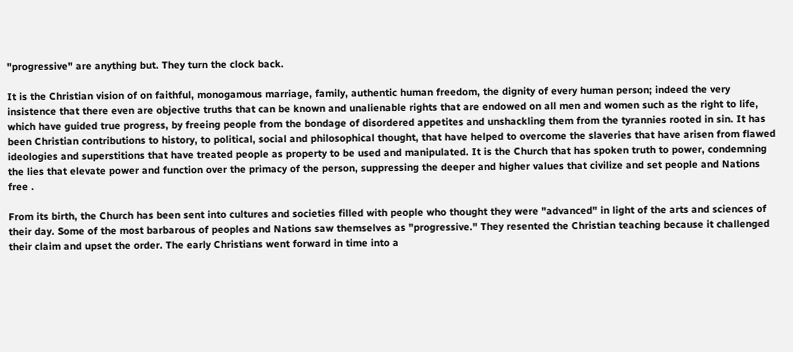"progressive" are anything but. They turn the clock back.

It is the Christian vision of on faithful, monogamous marriage, family, authentic human freedom, the dignity of every human person; indeed the very insistence that there even are objective truths that can be known and unalienable rights that are endowed on all men and women such as the right to life, which have guided true progress, by freeing people from the bondage of disordered appetites and unshackling them from the tyrannies rooted in sin. It has been Christian contributions to history, to political, social and philosophical thought, that have helped to overcome the slaveries that have arisen from flawed ideologies and superstitions that have treated people as property to be used and manipulated. It is the Church that has spoken truth to power, condemning the lies that elevate power and function over the primacy of the person, suppressing the deeper and higher values that civilize and set people and Nations free .

From its birth, the Church has been sent into cultures and societies filled with people who thought they were "advanced" in light of the arts and sciences of their day. Some of the most barbarous of peoples and Nations saw themselves as "progressive." They resented the Christian teaching because it challenged their claim and upset the order. The early Christians went forward in time into a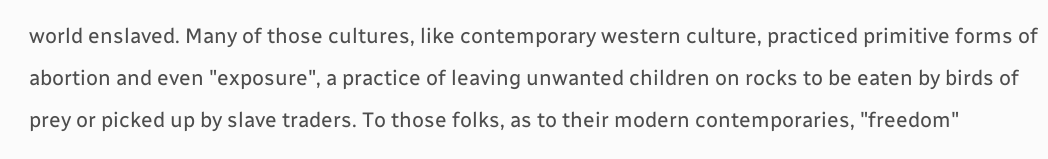world enslaved. Many of those cultures, like contemporary western culture, practiced primitive forms of abortion and even "exposure", a practice of leaving unwanted children on rocks to be eaten by birds of prey or picked up by slave traders. To those folks, as to their modern contemporaries, "freedom"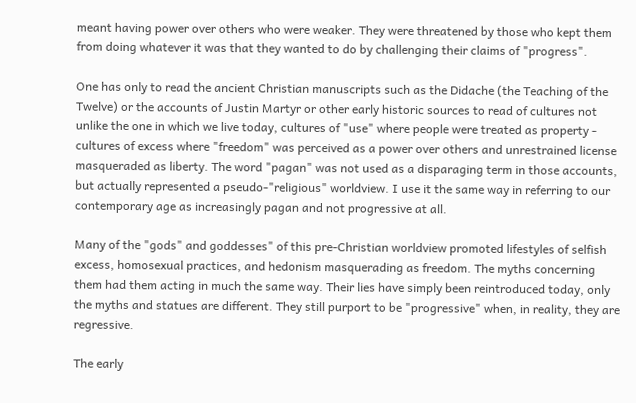meant having power over others who were weaker. They were threatened by those who kept them from doing whatever it was that they wanted to do by challenging their claims of "progress".

One has only to read the ancient Christian manuscripts such as the Didache (the Teaching of the Twelve) or the accounts of Justin Martyr or other early historic sources to read of cultures not unlike the one in which we live today, cultures of "use" where people were treated as property - cultures of excess where "freedom" was perceived as a power over others and unrestrained license masqueraded as liberty. The word "pagan" was not used as a disparaging term in those accounts, but actually represented a pseudo-"religious" worldview. I use it the same way in referring to our contemporary age as increasingly pagan and not progressive at all.

Many of the "gods" and goddesses" of this pre-Christian worldview promoted lifestyles of selfish excess, homosexual practices, and hedonism masquerading as freedom. The myths concerning them had them acting in much the same way. Their lies have simply been reintroduced today, only the myths and statues are different. They still purport to be "progressive" when, in reality, they are regressive.

The early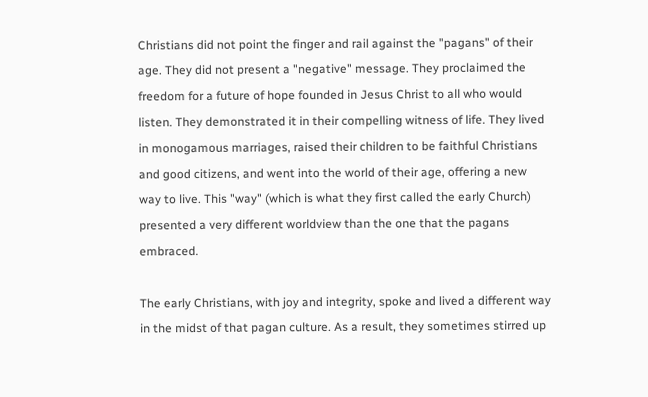Christians did not point the finger and rail against the "pagans" of their age. They did not present a "negative" message. They proclaimed the freedom for a future of hope founded in Jesus Christ to all who would listen. They demonstrated it in their compelling witness of life. They lived in monogamous marriages, raised their children to be faithful Christians and good citizens, and went into the world of their age, offering a new way to live. This "way" (which is what they first called the early Church) presented a very different worldview than the one that the pagans embraced.

The early Christians, with joy and integrity, spoke and lived a different way in the midst of that pagan culture. As a result, they sometimes stirred up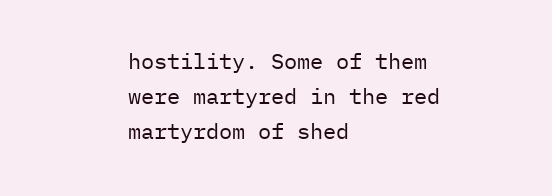hostility. Some of them were martyred in the red martyrdom of shed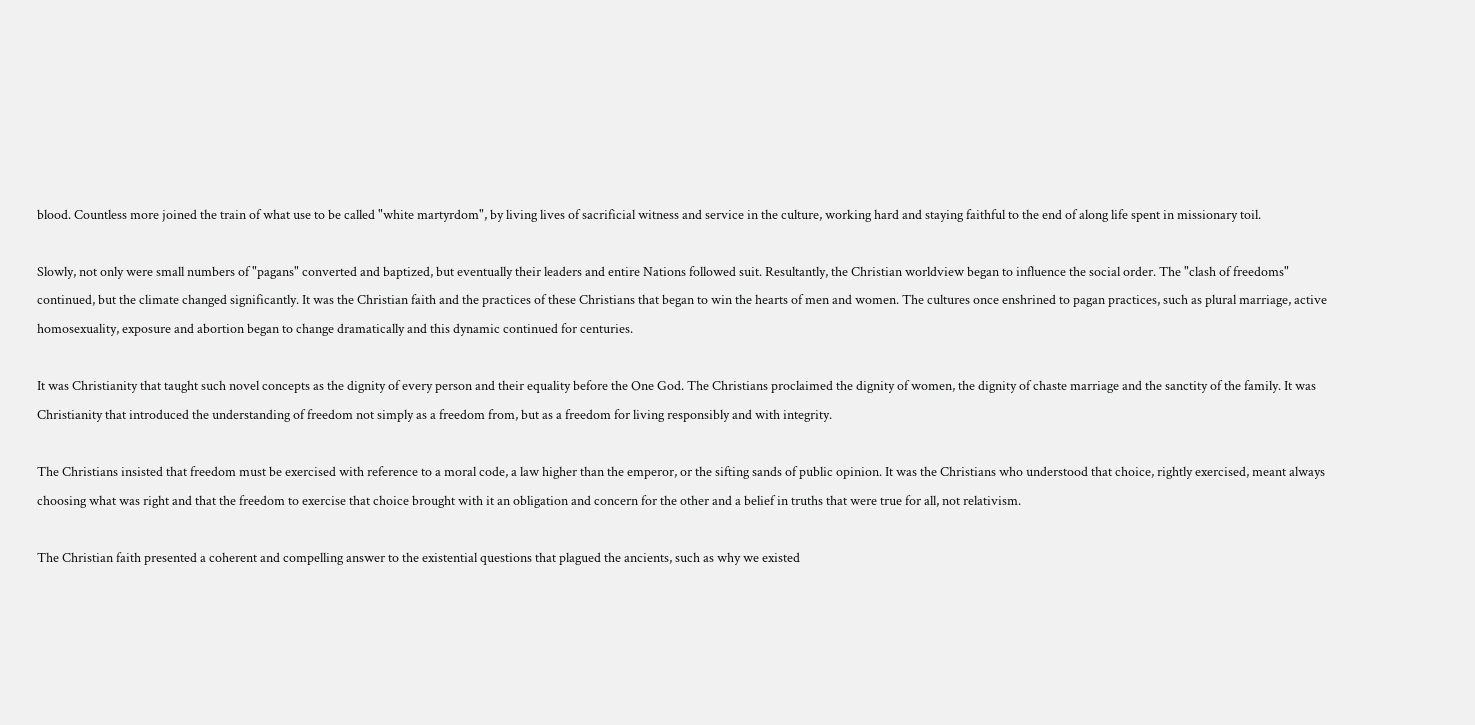blood. Countless more joined the train of what use to be called "white martyrdom", by living lives of sacrificial witness and service in the culture, working hard and staying faithful to the end of along life spent in missionary toil.

Slowly, not only were small numbers of "pagans" converted and baptized, but eventually their leaders and entire Nations followed suit. Resultantly, the Christian worldview began to influence the social order. The "clash of freedoms" continued, but the climate changed significantly. It was the Christian faith and the practices of these Christians that began to win the hearts of men and women. The cultures once enshrined to pagan practices, such as plural marriage, active homosexuality, exposure and abortion began to change dramatically and this dynamic continued for centuries.

It was Christianity that taught such novel concepts as the dignity of every person and their equality before the One God. The Christians proclaimed the dignity of women, the dignity of chaste marriage and the sanctity of the family. It was Christianity that introduced the understanding of freedom not simply as a freedom from, but as a freedom for living responsibly and with integrity.

The Christians insisted that freedom must be exercised with reference to a moral code, a law higher than the emperor, or the sifting sands of public opinion. It was the Christians who understood that choice, rightly exercised, meant always choosing what was right and that the freedom to exercise that choice brought with it an obligation and concern for the other and a belief in truths that were true for all, not relativism.

The Christian faith presented a coherent and compelling answer to the existential questions that plagued the ancients, such as why we existed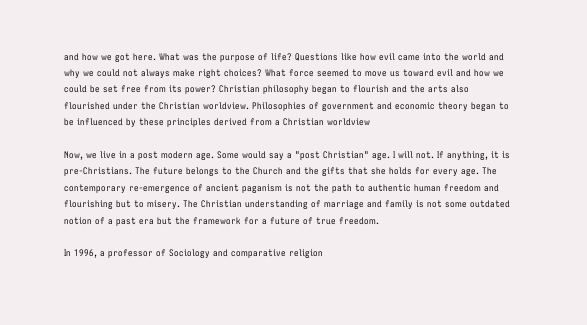and how we got here. What was the purpose of life? Questions like how evil came into the world and why we could not always make right choices? What force seemed to move us toward evil and how we could be set free from its power? Christian philosophy began to flourish and the arts also flourished under the Christian worldview. Philosophies of government and economic theory began to be influenced by these principles derived from a Christian worldview

Now, we live in a post modern age. Some would say a "post Christian" age. I will not. If anything, it is pre-Christians. The future belongs to the Church and the gifts that she holds for every age. The contemporary re-emergence of ancient paganism is not the path to authentic human freedom and flourishing but to misery. The Christian understanding of marriage and family is not some outdated notion of a past era but the framework for a future of true freedom.

In 1996, a professor of Sociology and comparative religion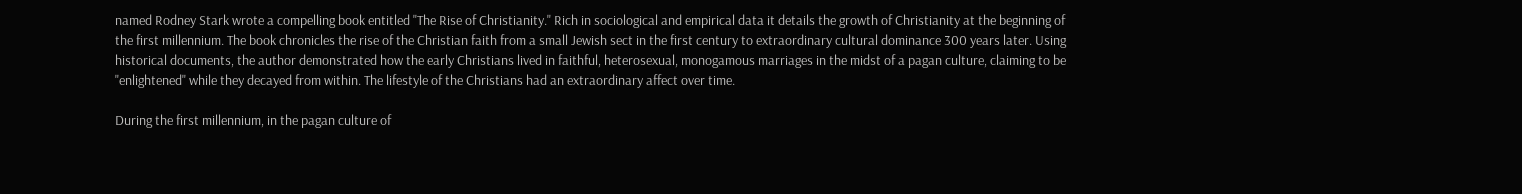named Rodney Stark wrote a compelling book entitled "The Rise of Christianity." Rich in sociological and empirical data it details the growth of Christianity at the beginning of the first millennium. The book chronicles the rise of the Christian faith from a small Jewish sect in the first century to extraordinary cultural dominance 300 years later. Using historical documents, the author demonstrated how the early Christians lived in faithful, heterosexual, monogamous marriages in the midst of a pagan culture, claiming to be "enlightened" while they decayed from within. The lifestyle of the Christians had an extraordinary affect over time.

During the first millennium, in the pagan culture of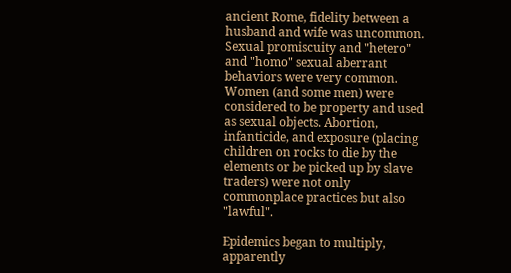ancient Rome, fidelity between a husband and wife was uncommon. Sexual promiscuity and "hetero" and "homo" sexual aberrant behaviors were very common. Women (and some men) were considered to be property and used as sexual objects. Abortion, infanticide, and exposure (placing children on rocks to die by the elements or be picked up by slave traders) were not only commonplace practices but also "lawful".

Epidemics began to multiply, apparently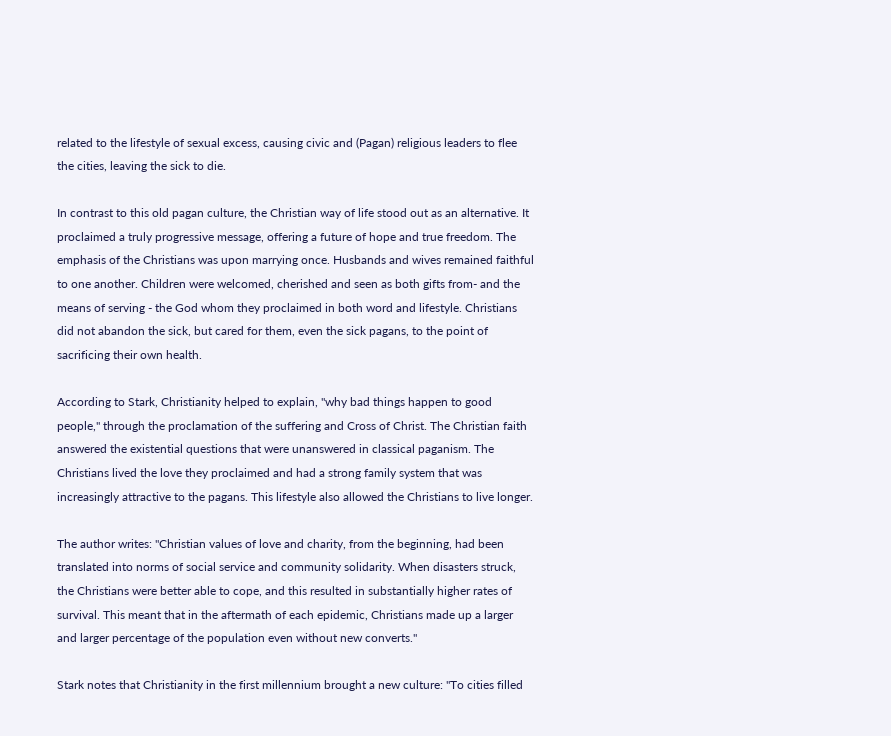related to the lifestyle of sexual excess, causing civic and (Pagan) religious leaders to flee the cities, leaving the sick to die.

In contrast to this old pagan culture, the Christian way of life stood out as an alternative. It proclaimed a truly progressive message, offering a future of hope and true freedom. The emphasis of the Christians was upon marrying once. Husbands and wives remained faithful to one another. Children were welcomed, cherished and seen as both gifts from- and the means of serving - the God whom they proclaimed in both word and lifestyle. Christians did not abandon the sick, but cared for them, even the sick pagans, to the point of sacrificing their own health.

According to Stark, Christianity helped to explain, "why bad things happen to good people," through the proclamation of the suffering and Cross of Christ. The Christian faith answered the existential questions that were unanswered in classical paganism. The Christians lived the love they proclaimed and had a strong family system that was increasingly attractive to the pagans. This lifestyle also allowed the Christians to live longer.

The author writes: "Christian values of love and charity, from the beginning, had been translated into norms of social service and community solidarity. When disasters struck, the Christians were better able to cope, and this resulted in substantially higher rates of survival. This meant that in the aftermath of each epidemic, Christians made up a larger and larger percentage of the population even without new converts."

Stark notes that Christianity in the first millennium brought a new culture: "To cities filled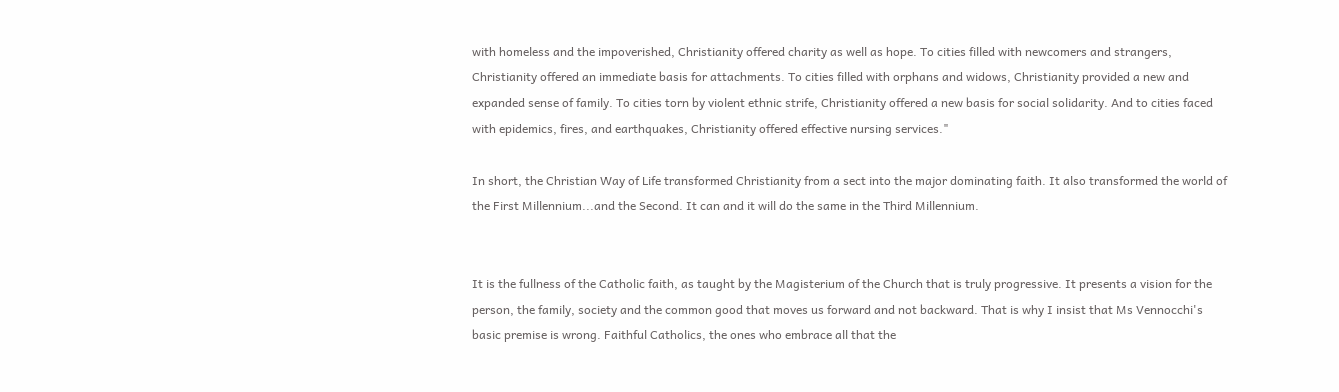with homeless and the impoverished, Christianity offered charity as well as hope. To cities filled with newcomers and strangers, Christianity offered an immediate basis for attachments. To cities filled with orphans and widows, Christianity provided a new and expanded sense of family. To cities torn by violent ethnic strife, Christianity offered a new basis for social solidarity. And to cities faced with epidemics, fires, and earthquakes, Christianity offered effective nursing services."

In short, the Christian Way of Life transformed Christianity from a sect into the major dominating faith. It also transformed the world of the First Millennium...and the Second. It can and it will do the same in the Third Millennium.


It is the fullness of the Catholic faith, as taught by the Magisterium of the Church that is truly progressive. It presents a vision for the person, the family, society and the common good that moves us forward and not backward. That is why I insist that Ms Vennocchi's basic premise is wrong. Faithful Catholics, the ones who embrace all that the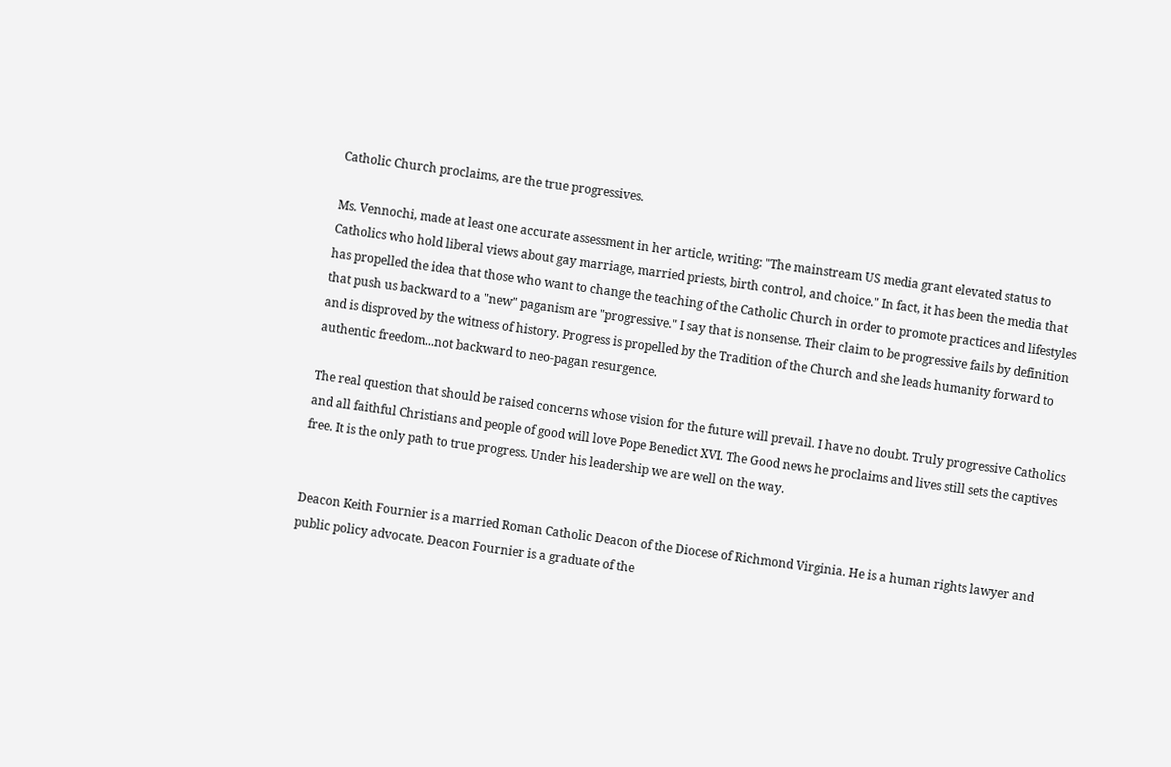Catholic Church proclaims, are the true progressives.

Ms. Vennochi, made at least one accurate assessment in her article, writing: "The mainstream US media grant elevated status to Catholics who hold liberal views about gay marriage, married priests, birth control, and choice." In fact, it has been the media that has propelled the idea that those who want to change the teaching of the Catholic Church in order to promote practices and lifestyles that push us backward to a "new" paganism are "progressive." I say that is nonsense. Their claim to be progressive fails by definition and is disproved by the witness of history. Progress is propelled by the Tradition of the Church and she leads humanity forward to authentic freedom...not backward to neo-pagan resurgence.

The real question that should be raised concerns whose vision for the future will prevail. I have no doubt. Truly progressive Catholics and all faithful Christians and people of good will love Pope Benedict XVI. The Good news he proclaims and lives still sets the captives free. It is the only path to true progress. Under his leadership we are well on the way.


Deacon Keith Fournier is a married Roman Catholic Deacon of the Diocese of Richmond Virginia. He is a human rights lawyer and public policy advocate. Deacon Fournier is a graduate of the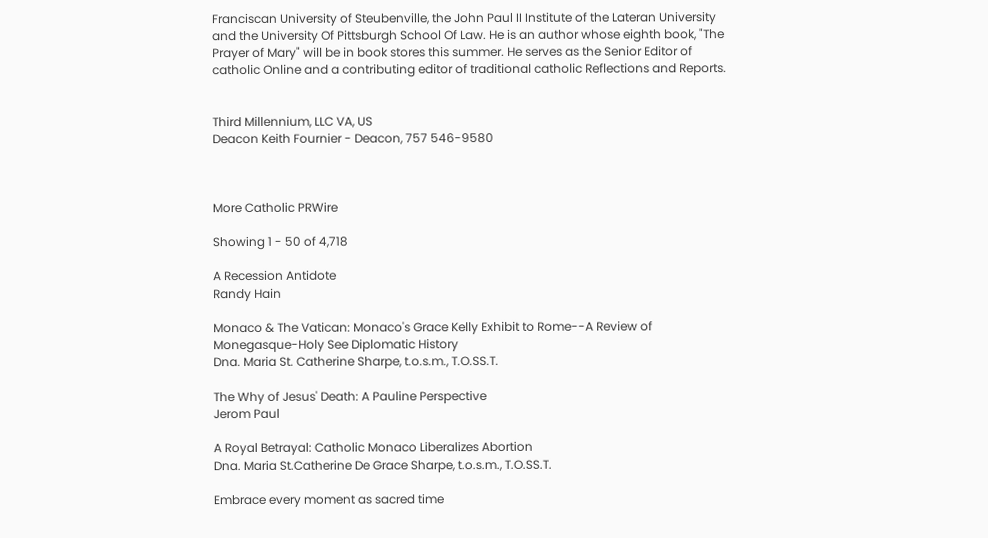Franciscan University of Steubenville, the John Paul II Institute of the Lateran University and the University Of Pittsburgh School Of Law. He is an author whose eighth book, "The Prayer of Mary" will be in book stores this summer. He serves as the Senior Editor of catholic Online and a contributing editor of traditional catholic Reflections and Reports.


Third Millennium, LLC VA, US
Deacon Keith Fournier - Deacon, 757 546-9580



More Catholic PRWire

Showing 1 - 50 of 4,718

A Recession Antidote
Randy Hain

Monaco & The Vatican: Monaco's Grace Kelly Exhibit to Rome--A Review of Monegasque-Holy See Diplomatic History
Dna. Maria St. Catherine Sharpe, t.o.s.m., T.O.SS.T.

The Why of Jesus' Death: A Pauline Perspective
Jerom Paul

A Royal Betrayal: Catholic Monaco Liberalizes Abortion
Dna. Maria St.Catherine De Grace Sharpe, t.o.s.m., T.O.SS.T.

Embrace every moment as sacred time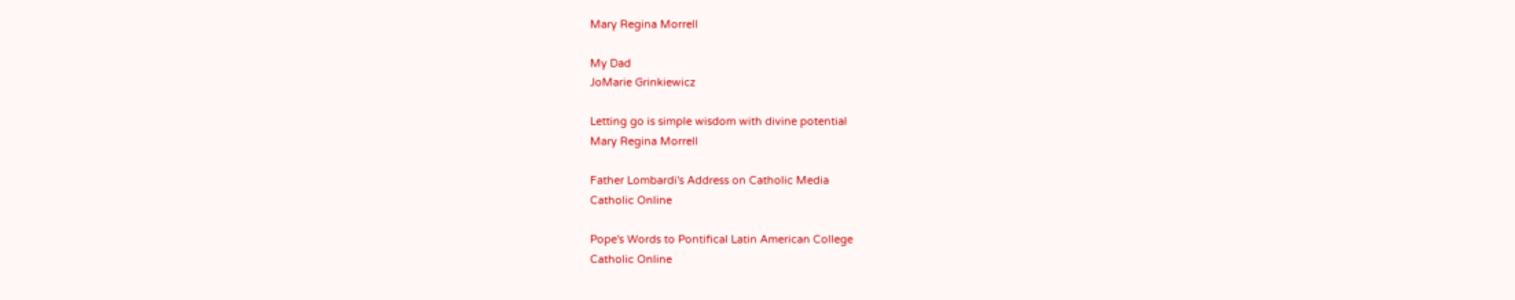Mary Regina Morrell

My Dad
JoMarie Grinkiewicz

Letting go is simple wisdom with divine potential
Mary Regina Morrell

Father Lombardi's Address on Catholic Media
Catholic Online

Pope's Words to Pontifical Latin American College
Catholic Online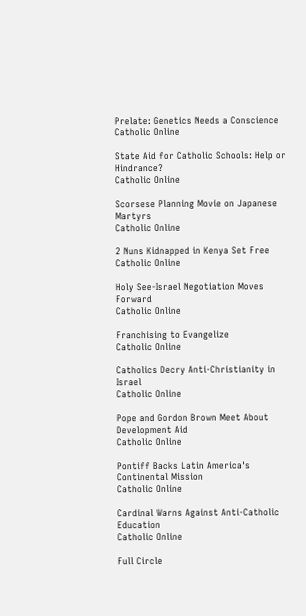Prelate: Genetics Needs a Conscience
Catholic Online

State Aid for Catholic Schools: Help or Hindrance?
Catholic Online

Scorsese Planning Movie on Japanese Martyrs
Catholic Online

2 Nuns Kidnapped in Kenya Set Free
Catholic Online

Holy See-Israel Negotiation Moves Forward
Catholic Online

Franchising to Evangelize
Catholic Online

Catholics Decry Anti-Christianity in Israel
Catholic Online

Pope and Gordon Brown Meet About Development Aid
Catholic Online

Pontiff Backs Latin America's Continental Mission
Catholic Online

Cardinal Warns Against Anti-Catholic Education
Catholic Online

Full Circle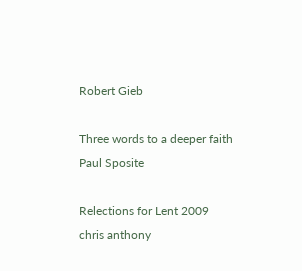Robert Gieb

Three words to a deeper faith
Paul Sposite

Relections for Lent 2009
chris anthony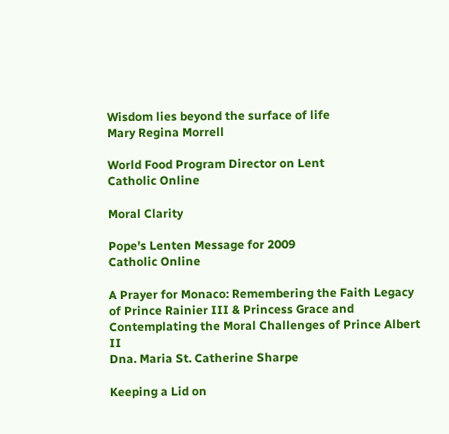Wisdom lies beyond the surface of life
Mary Regina Morrell

World Food Program Director on Lent
Catholic Online

Moral Clarity

Pope's Lenten Message for 2009
Catholic Online

A Prayer for Monaco: Remembering the Faith Legacy of Prince Rainier III & Princess Grace and Contemplating the Moral Challenges of Prince Albert II
Dna. Maria St. Catherine Sharpe

Keeping a Lid on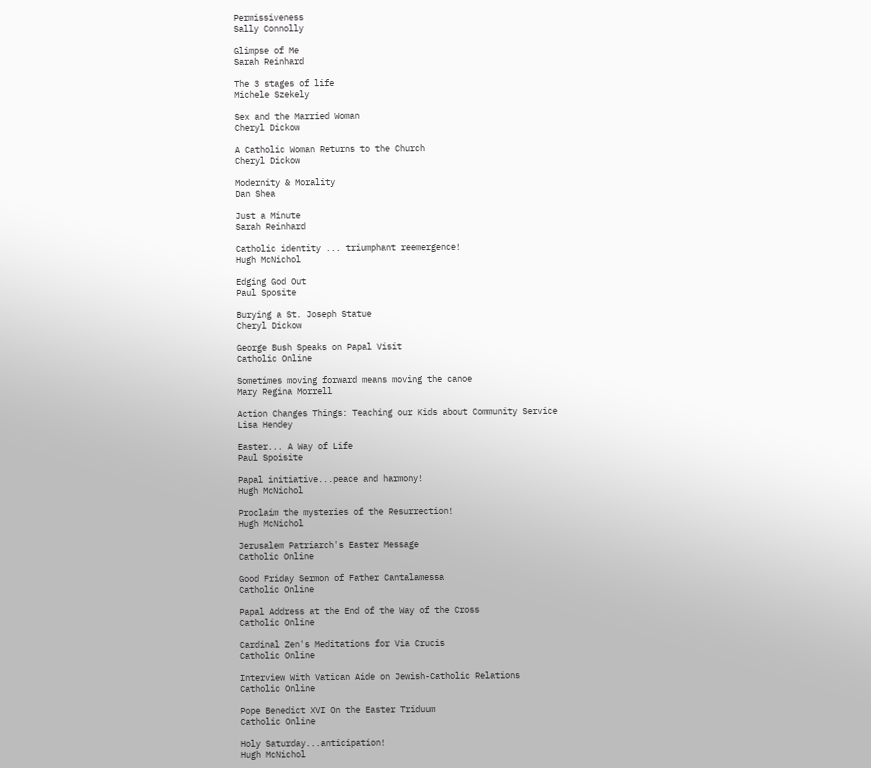Permissiveness
Sally Connolly

Glimpse of Me
Sarah Reinhard

The 3 stages of life
Michele Szekely

Sex and the Married Woman
Cheryl Dickow

A Catholic Woman Returns to the Church
Cheryl Dickow

Modernity & Morality
Dan Shea

Just a Minute
Sarah Reinhard

Catholic identity ... triumphant reemergence!
Hugh McNichol

Edging God Out
Paul Sposite

Burying a St. Joseph Statue
Cheryl Dickow

George Bush Speaks on Papal Visit
Catholic Online

Sometimes moving forward means moving the canoe
Mary Regina Morrell

Action Changes Things: Teaching our Kids about Community Service
Lisa Hendey

Easter... A Way of Life
Paul Spoisite

Papal initiative...peace and harmony!
Hugh McNichol

Proclaim the mysteries of the Resurrection!
Hugh McNichol

Jerusalem Patriarch's Easter Message
Catholic Online

Good Friday Sermon of Father Cantalamessa
Catholic Online

Papal Address at the End of the Way of the Cross
Catholic Online

Cardinal Zen's Meditations for Via Crucis
Catholic Online

Interview With Vatican Aide on Jewish-Catholic Relations
Catholic Online

Pope Benedict XVI On the Easter Triduum
Catholic Online

Holy Saturday...anticipation!
Hugh McNichol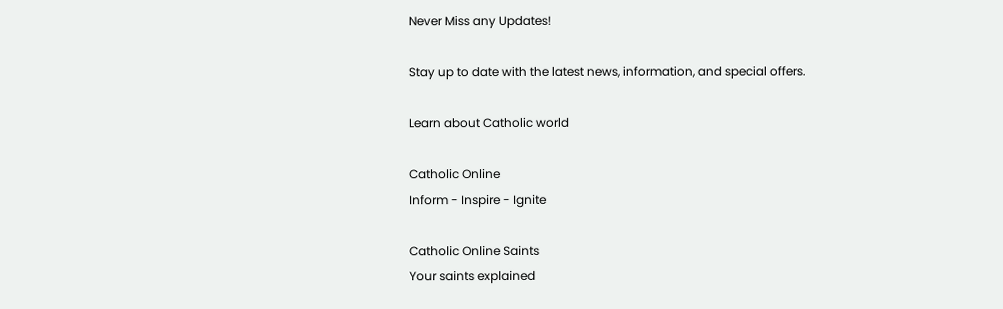Never Miss any Updates!

Stay up to date with the latest news, information, and special offers.

Learn about Catholic world

Catholic Online
Inform - Inspire - Ignite

Catholic Online Saints
Your saints explained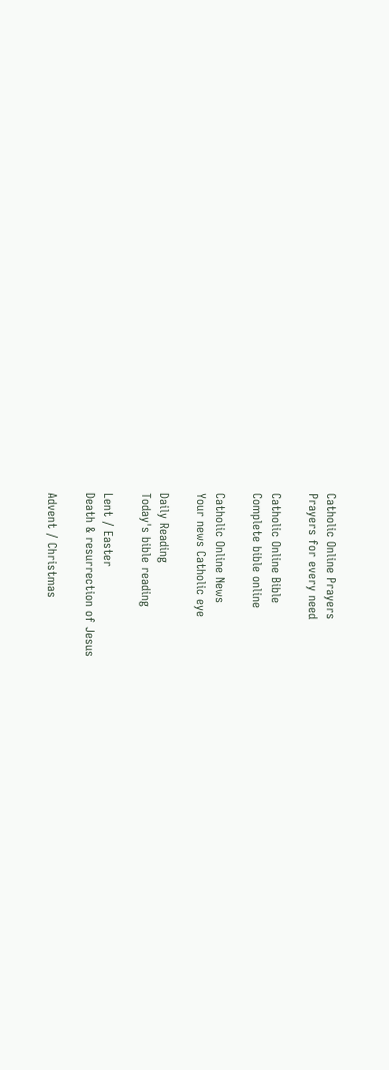Catholic Online Prayers
Prayers for every need

Catholic Online Bible
Complete bible online

Catholic Online News
Your news Catholic eye

Daily Reading
Today's bible reading

Lent / Easter
Death & resurrection of Jesus

Advent / Christmas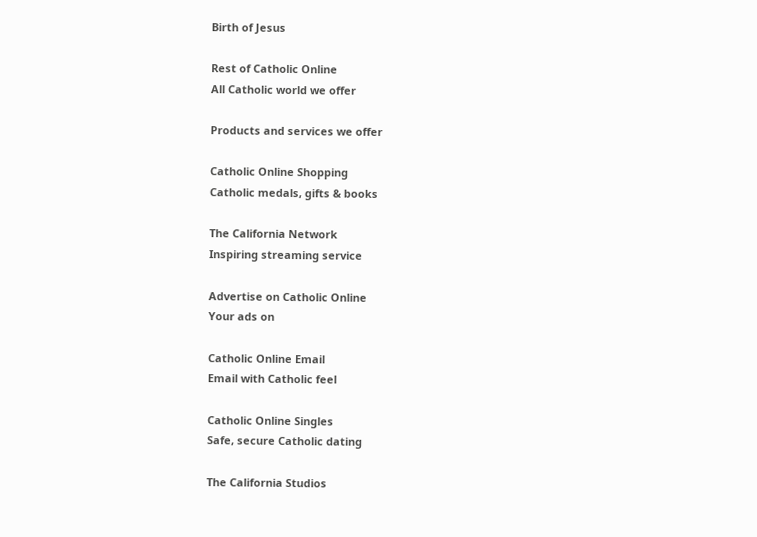Birth of Jesus

Rest of Catholic Online
All Catholic world we offer

Products and services we offer

Catholic Online Shopping
Catholic medals, gifts & books

The California Network
Inspiring streaming service

Advertise on Catholic Online
Your ads on

Catholic Online Email
Email with Catholic feel

Catholic Online Singles
Safe, secure Catholic dating

The California Studios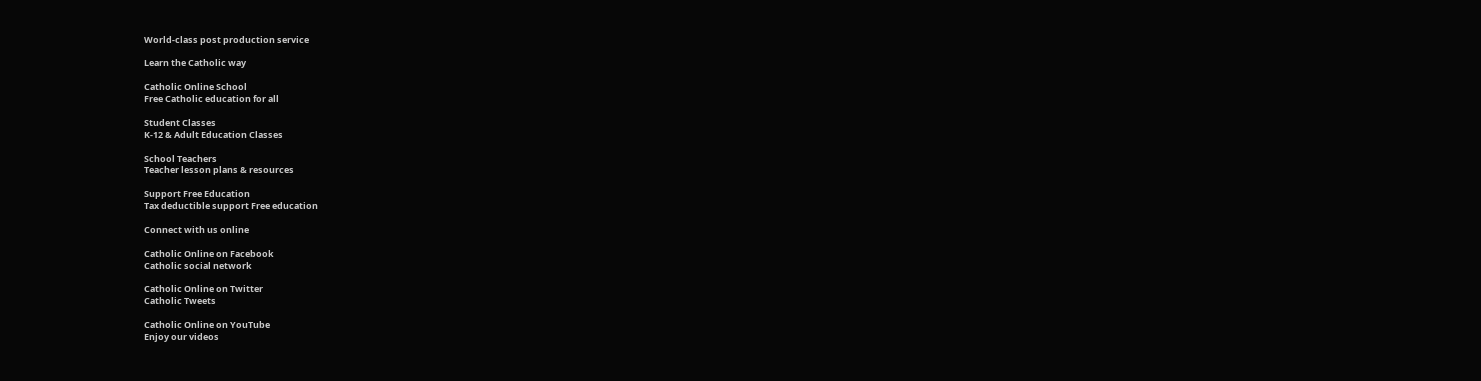World-class post production service

Learn the Catholic way

Catholic Online School
Free Catholic education for all

Student Classes
K-12 & Adult Education Classes

School Teachers
Teacher lesson plans & resources

Support Free Education
Tax deductible support Free education

Connect with us online

Catholic Online on Facebook
Catholic social network

Catholic Online on Twitter
Catholic Tweets

Catholic Online on YouTube
Enjoy our videos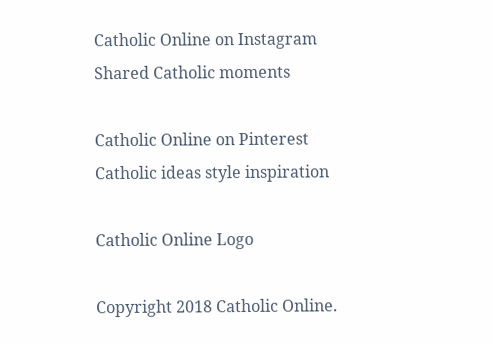Catholic Online on Instagram
Shared Catholic moments

Catholic Online on Pinterest
Catholic ideas style inspiration

Catholic Online Logo

Copyright 2018 Catholic Online.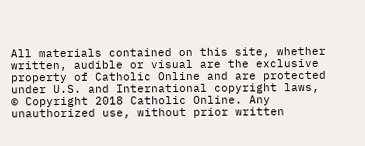All materials contained on this site, whether written, audible or visual are the exclusive property of Catholic Online and are protected under U.S. and International copyright laws, © Copyright 2018 Catholic Online. Any unauthorized use, without prior written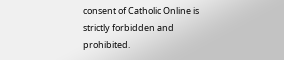consent of Catholic Online is strictly forbidden and prohibited.